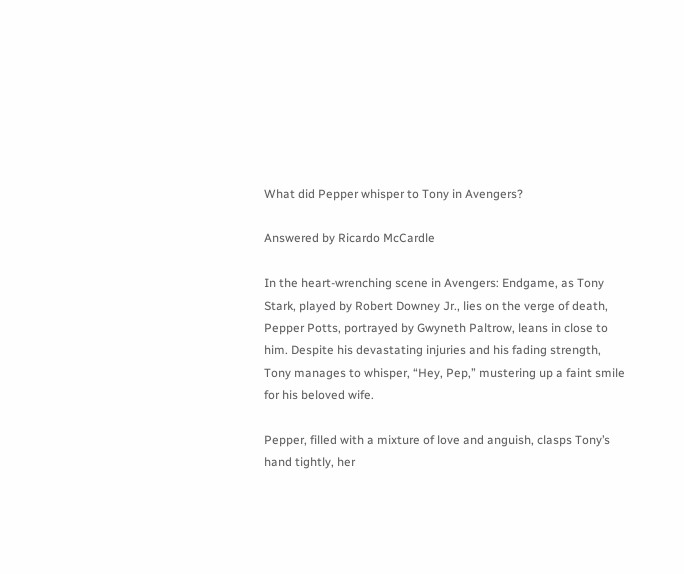What did Pepper whisper to Tony in Avengers?

Answered by Ricardo McCardle

In the heart-wrenching scene in Avengers: Endgame, as Tony Stark, played by Robert Downey Jr., lies on the verge of death, Pepper Potts, portrayed by Gwyneth Paltrow, leans in close to him. Despite his devastating injuries and his fading strength, Tony manages to whisper, “Hey, Pep,” mustering up a faint smile for his beloved wife.

Pepper, filled with a mixture of love and anguish, clasps Tony’s hand tightly, her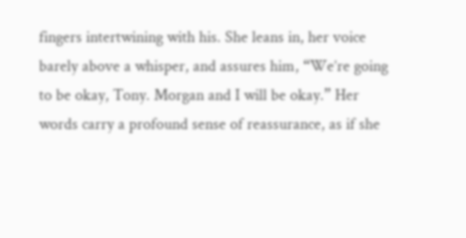fingers intertwining with his. She leans in, her voice barely above a whisper, and assures him, “We’re going to be okay, Tony. Morgan and I will be okay.” Her words carry a profound sense of reassurance, as if she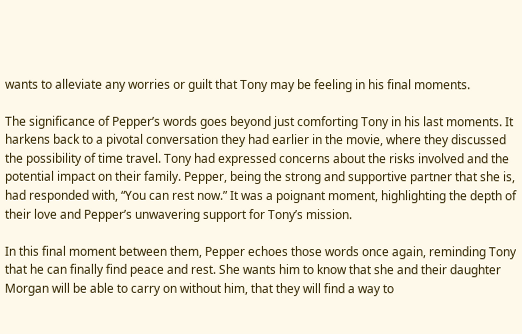wants to alleviate any worries or guilt that Tony may be feeling in his final moments.

The significance of Pepper’s words goes beyond just comforting Tony in his last moments. It harkens back to a pivotal conversation they had earlier in the movie, where they discussed the possibility of time travel. Tony had expressed concerns about the risks involved and the potential impact on their family. Pepper, being the strong and supportive partner that she is, had responded with, “You can rest now.” It was a poignant moment, highlighting the depth of their love and Pepper’s unwavering support for Tony’s mission.

In this final moment between them, Pepper echoes those words once again, reminding Tony that he can finally find peace and rest. She wants him to know that she and their daughter Morgan will be able to carry on without him, that they will find a way to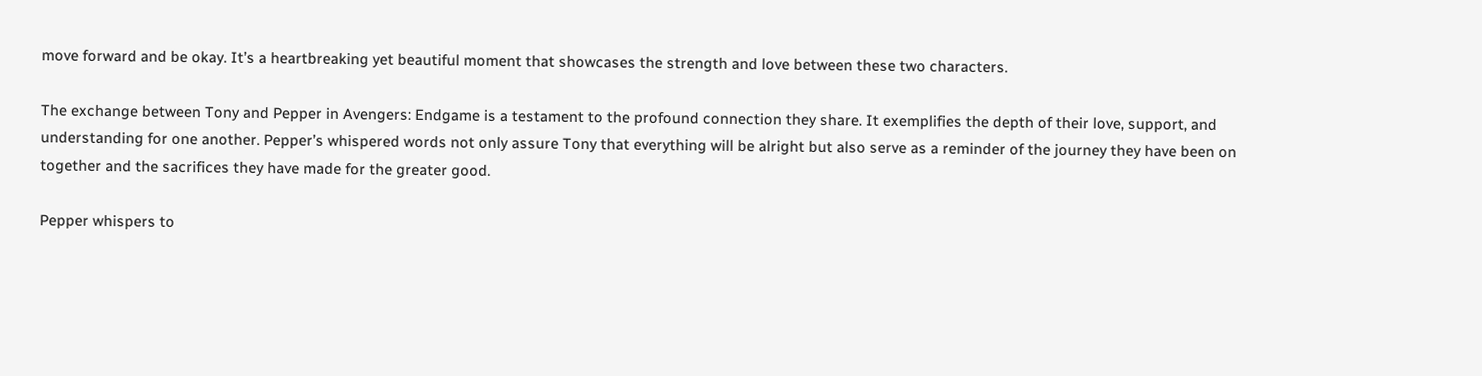move forward and be okay. It’s a heartbreaking yet beautiful moment that showcases the strength and love between these two characters.

The exchange between Tony and Pepper in Avengers: Endgame is a testament to the profound connection they share. It exemplifies the depth of their love, support, and understanding for one another. Pepper’s whispered words not only assure Tony that everything will be alright but also serve as a reminder of the journey they have been on together and the sacrifices they have made for the greater good.

Pepper whispers to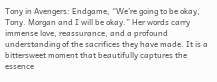Tony in Avengers: Endgame, “We’re going to be okay, Tony. Morgan and I will be okay.” Her words carry immense love, reassurance, and a profound understanding of the sacrifices they have made. It is a bittersweet moment that beautifully captures the essence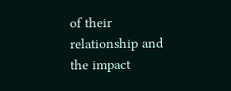of their relationship and the impact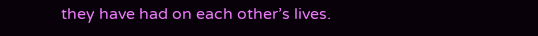they have had on each other’s lives.